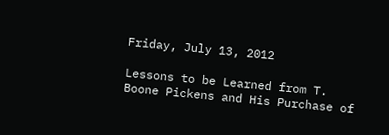Friday, July 13, 2012

Lessons to be Learned from T. Boone Pickens and His Purchase of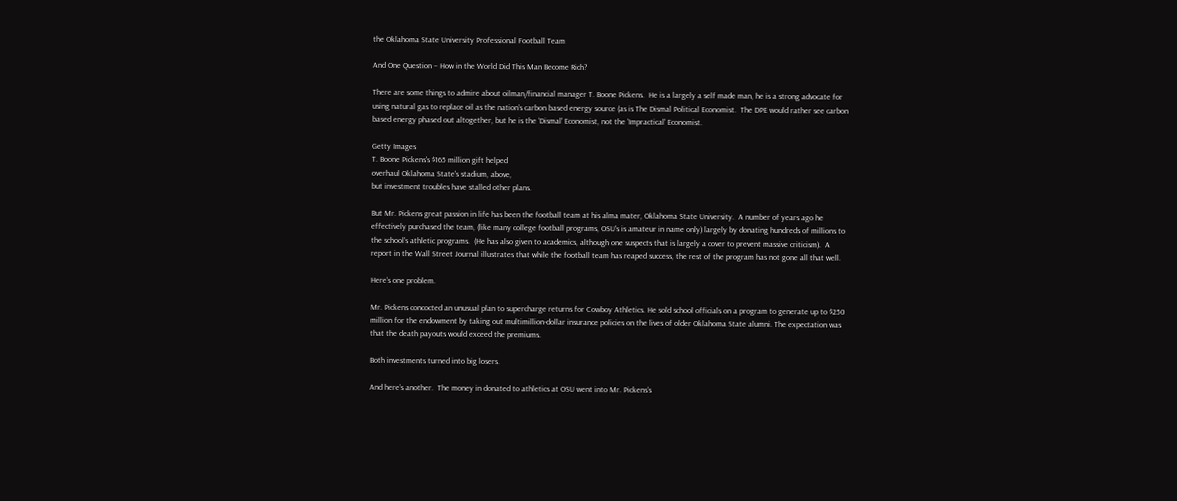the Oklahoma State University Professional Football Team

And One Question – How in the World Did This Man Become Rich?

There are some things to admire about oilman/financial manager T. Boone Pickens.  He is a largely a self made man, he is a strong advocate for using natural gas to replace oil as the nation’s carbon based energy source (as is The Dismal Political Economist.  The DPE would rather see carbon based energy phased out altogether, but he is the ‘Dismal’ Economist, not the ‘Impractical’ Economist.

Getty Images
T. Boone Pickens's $165 million gift helped
overhaul Oklahoma State's stadium, above,
but investment troubles have stalled other plans.

But Mr. Pickens great passion in life has been the football team at his alma mater, Oklahoma State University.  A number of years ago he effectively purchased the team, (like many college football programs, OSU's is amateur in name only) largely by donating hundreds of millions to the school’s athletic programs.  (He has also given to academics, although one suspects that is largely a cover to prevent massive criticism).  A report in the Wall Street Journal illustrates that while the football team has reaped success, the rest of the program has not gone all that well.

Here’s one problem.

Mr. Pickens concocted an unusual plan to supercharge returns for Cowboy Athletics. He sold school officials on a program to generate up to $250 million for the endowment by taking out multimillion-dollar insurance policies on the lives of older Oklahoma State alumni. The expectation was that the death payouts would exceed the premiums.

Both investments turned into big losers.

And here’s another.  The money in donated to athletics at OSU went into Mr. Pickens’s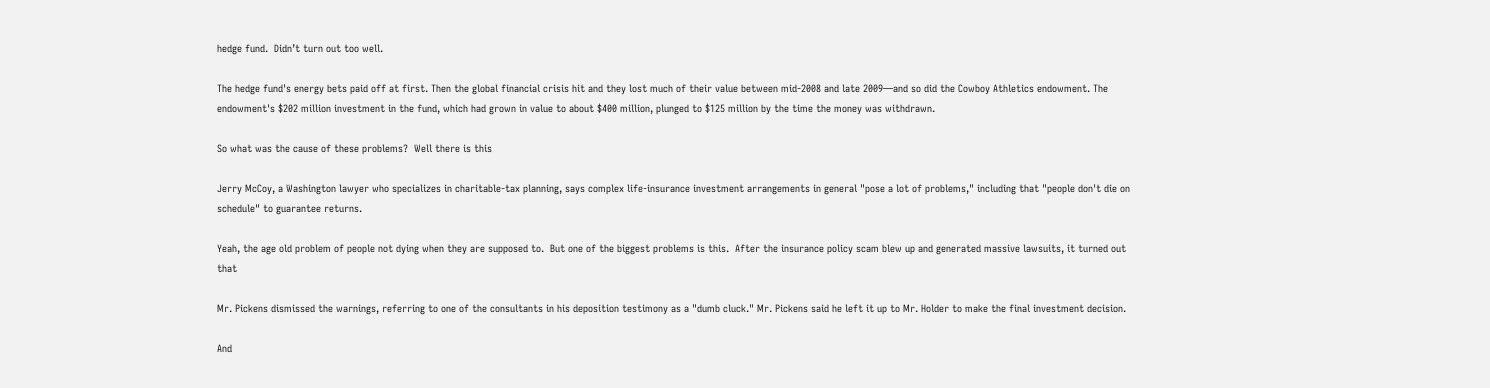hedge fund.  Didn’t turn out too well.

The hedge fund's energy bets paid off at first. Then the global financial crisis hit and they lost much of their value between mid-2008 and late 2009—and so did the Cowboy Athletics endowment. The endowment's $202 million investment in the fund, which had grown in value to about $400 million, plunged to $125 million by the time the money was withdrawn.

So what was the cause of these problems?  Well there is this

Jerry McCoy, a Washington lawyer who specializes in charitable-tax planning, says complex life-insurance investment arrangements in general "pose a lot of problems," including that "people don't die on schedule" to guarantee returns.

Yeah, the age old problem of people not dying when they are supposed to.  But one of the biggest problems is this.  After the insurance policy scam blew up and generated massive lawsuits, it turned out that

Mr. Pickens dismissed the warnings, referring to one of the consultants in his deposition testimony as a "dumb cluck." Mr. Pickens said he left it up to Mr. Holder to make the final investment decision.

And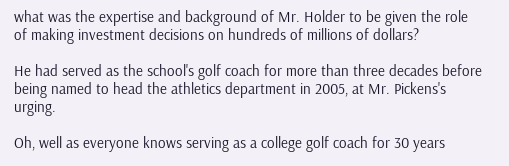what was the expertise and background of Mr. Holder to be given the role of making investment decisions on hundreds of millions of dollars?

He had served as the school's golf coach for more than three decades before being named to head the athletics department in 2005, at Mr. Pickens's urging.

Oh, well as everyone knows serving as a college golf coach for 30 years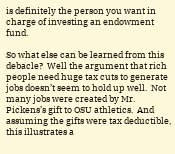is definitely the person you want in charge of investing an endowment fund.

So what else can be learned from this debacle?  Well the argument that rich people need huge tax cuts to generate jobs doesn’t seem to hold up well.  Not many jobs were created by Mr. Pickens’s gift to OSU athletics.  And assuming the gifts were tax deductible, this illustrates a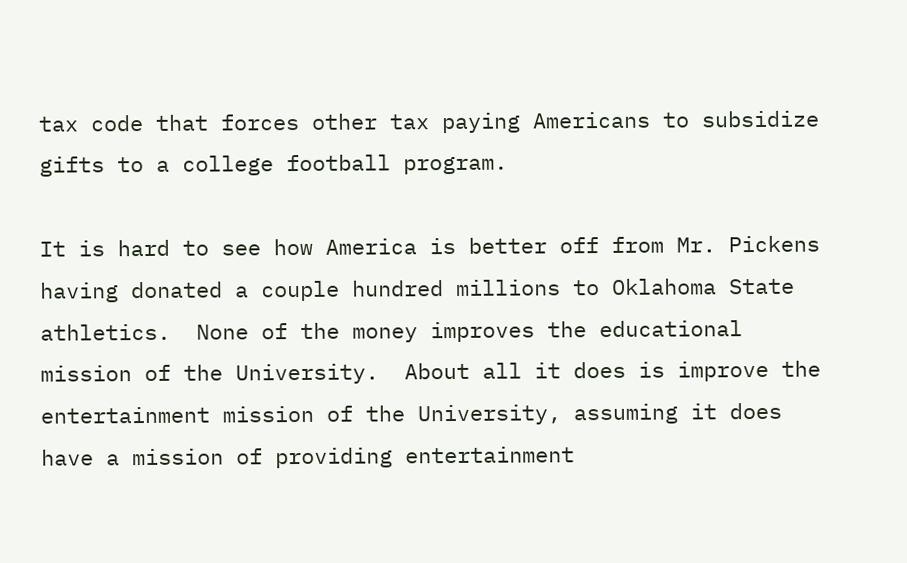tax code that forces other tax paying Americans to subsidize gifts to a college football program.

It is hard to see how America is better off from Mr. Pickens having donated a couple hundred millions to Oklahoma State athletics.  None of the money improves the educational mission of the University.  About all it does is improve the entertainment mission of the University, assuming it does have a mission of providing entertainment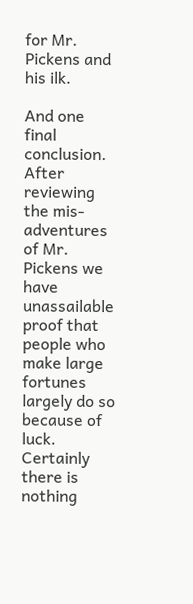for Mr. Pickens and his ilk.

And one final conclusion.  After reviewing the mis-adventures of Mr. Pickens we have unassailable proof that people who make large fortunes largely do so because of luck.  Certainly there is nothing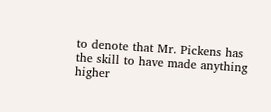to denote that Mr. Pickens has the skill to have made anything higher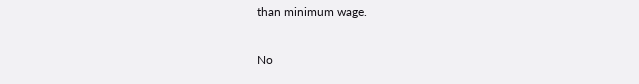than minimum wage.

No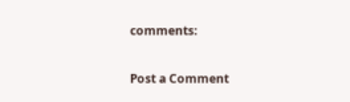comments:

Post a Comment